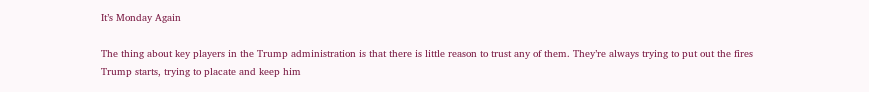It’s Monday Again

The thing about key players in the Trump administration is that there is little reason to trust any of them. They’re always trying to put out the fires Trump starts, trying to placate and keep him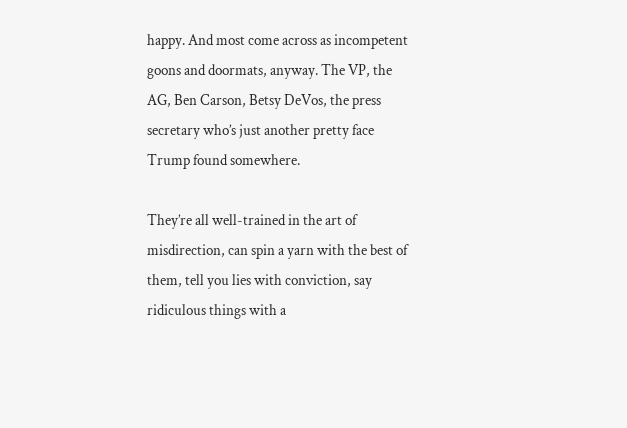happy. And most come across as incompetent goons and doormats, anyway. The VP, the AG, Ben Carson, Betsy DeVos, the press secretary who’s just another pretty face Trump found somewhere.

They’re all well-trained in the art of misdirection, can spin a yarn with the best of them, tell you lies with conviction, say ridiculous things with a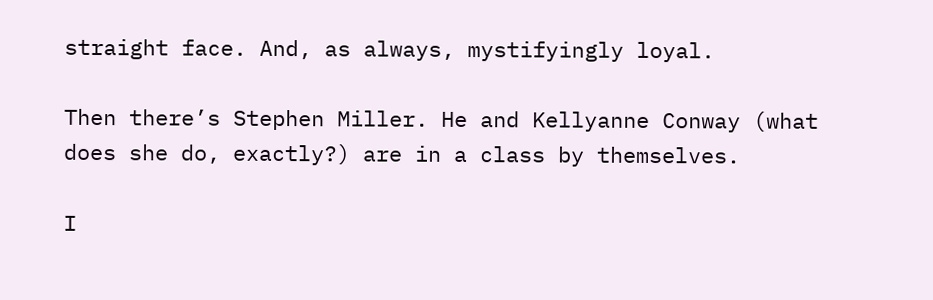straight face. And, as always, mystifyingly loyal.

Then there’s Stephen Miller. He and Kellyanne Conway (what does she do, exactly?) are in a class by themselves.

I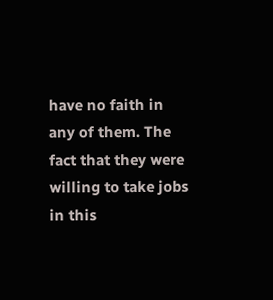have no faith in any of them. The fact that they were willing to take jobs in this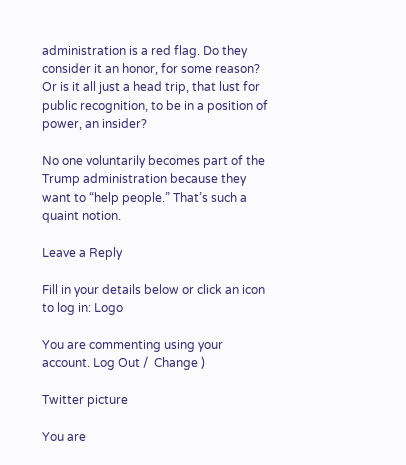administration is a red flag. Do they consider it an honor, for some reason? Or is it all just a head trip, that lust for public recognition, to be in a position of power, an insider?

No one voluntarily becomes part of the Trump administration because they want to “help people.” That’s such a quaint notion.

Leave a Reply

Fill in your details below or click an icon to log in: Logo

You are commenting using your account. Log Out /  Change )

Twitter picture

You are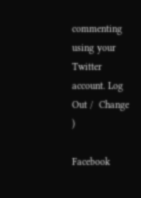commenting using your Twitter account. Log Out /  Change )

Facebook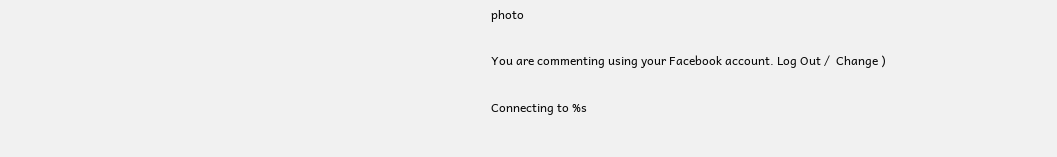photo

You are commenting using your Facebook account. Log Out /  Change )

Connecting to %s